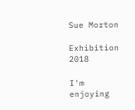Sue Morton

Exhibition 2018

I'm enjoying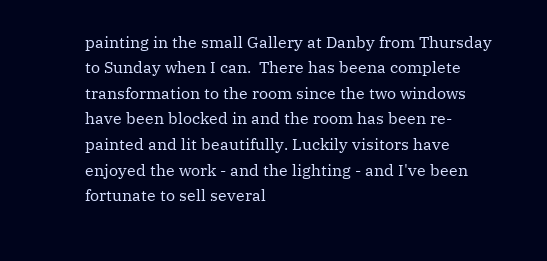painting in the small Gallery at Danby from Thursday to Sunday when I can.  There has beena complete transformation to the room since the two windows have been blocked in and the room has been re-painted and lit beautifully. Luckily visitors have enjoyed the work - and the lighting - and I've been fortunate to sell several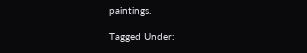paintings.

Tagged Under: